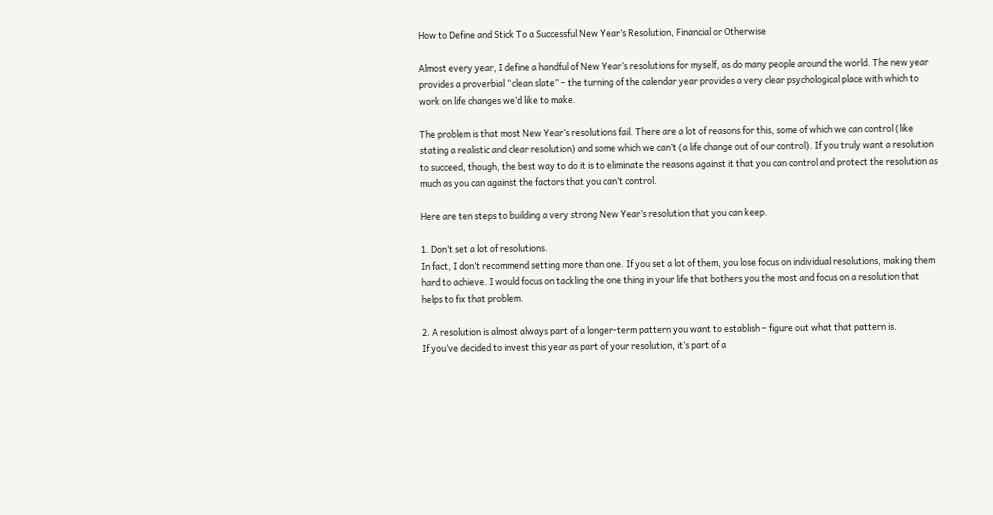How to Define and Stick To a Successful New Year’s Resolution, Financial or Otherwise

Almost every year, I define a handful of New Year’s resolutions for myself, as do many people around the world. The new year provides a proverbial “clean slate” – the turning of the calendar year provides a very clear psychological place with which to work on life changes we’d like to make.

The problem is that most New Year’s resolutions fail. There are a lot of reasons for this, some of which we can control (like stating a realistic and clear resolution) and some which we can’t (a life change out of our control). If you truly want a resolution to succeed, though, the best way to do it is to eliminate the reasons against it that you can control and protect the resolution as much as you can against the factors that you can’t control.

Here are ten steps to building a very strong New Year’s resolution that you can keep.

1. Don’t set a lot of resolutions.
In fact, I don’t recommend setting more than one. If you set a lot of them, you lose focus on individual resolutions, making them hard to achieve. I would focus on tackling the one thing in your life that bothers you the most and focus on a resolution that helps to fix that problem.

2. A resolution is almost always part of a longer-term pattern you want to establish – figure out what that pattern is.
If you’ve decided to invest this year as part of your resolution, it’s part of a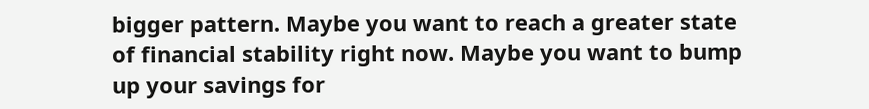bigger pattern. Maybe you want to reach a greater state of financial stability right now. Maybe you want to bump up your savings for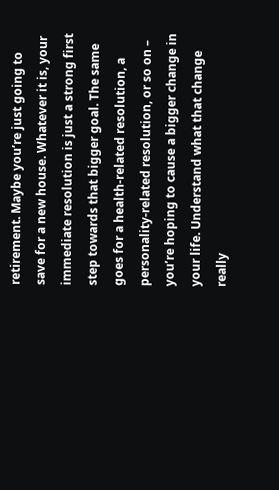retirement. Maybe you’re just going to save for a new house. Whatever it is, your immediate resolution is just a strong first step towards that bigger goal. The same goes for a health-related resolution, a personality-related resolution, or so on – you’re hoping to cause a bigger change in your life. Understand what that change really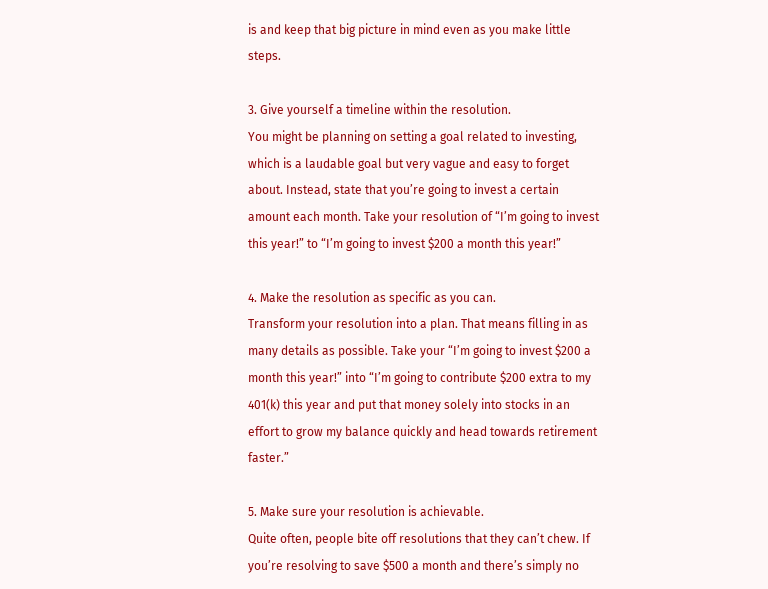is and keep that big picture in mind even as you make little steps.

3. Give yourself a timeline within the resolution.
You might be planning on setting a goal related to investing, which is a laudable goal but very vague and easy to forget about. Instead, state that you’re going to invest a certain amount each month. Take your resolution of “I’m going to invest this year!” to “I’m going to invest $200 a month this year!”

4. Make the resolution as specific as you can.
Transform your resolution into a plan. That means filling in as many details as possible. Take your “I’m going to invest $200 a month this year!” into “I’m going to contribute $200 extra to my 401(k) this year and put that money solely into stocks in an effort to grow my balance quickly and head towards retirement faster.”

5. Make sure your resolution is achievable.
Quite often, people bite off resolutions that they can’t chew. If you’re resolving to save $500 a month and there’s simply no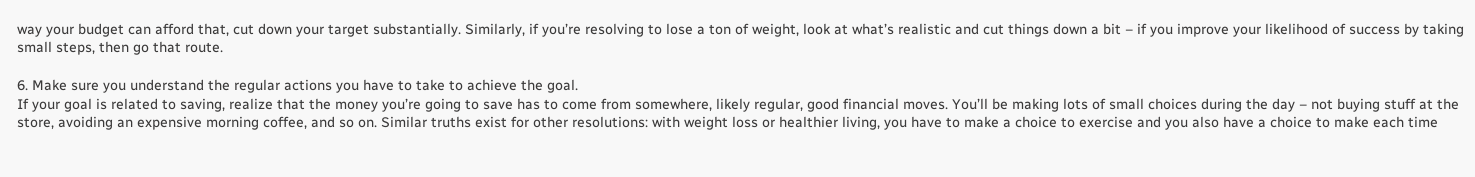way your budget can afford that, cut down your target substantially. Similarly, if you’re resolving to lose a ton of weight, look at what’s realistic and cut things down a bit – if you improve your likelihood of success by taking small steps, then go that route.

6. Make sure you understand the regular actions you have to take to achieve the goal.
If your goal is related to saving, realize that the money you’re going to save has to come from somewhere, likely regular, good financial moves. You’ll be making lots of small choices during the day – not buying stuff at the store, avoiding an expensive morning coffee, and so on. Similar truths exist for other resolutions: with weight loss or healthier living, you have to make a choice to exercise and you also have a choice to make each time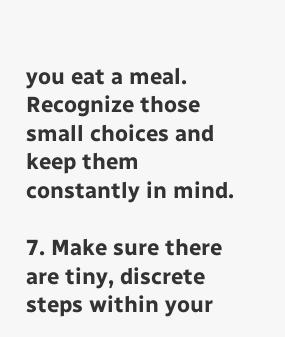you eat a meal. Recognize those small choices and keep them constantly in mind.

7. Make sure there are tiny, discrete steps within your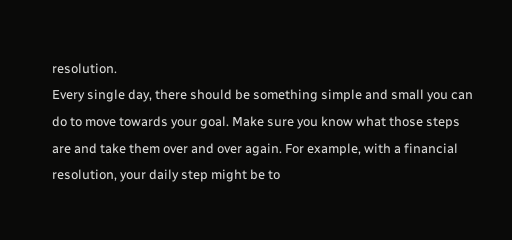resolution.
Every single day, there should be something simple and small you can do to move towards your goal. Make sure you know what those steps are and take them over and over again. For example, with a financial resolution, your daily step might be to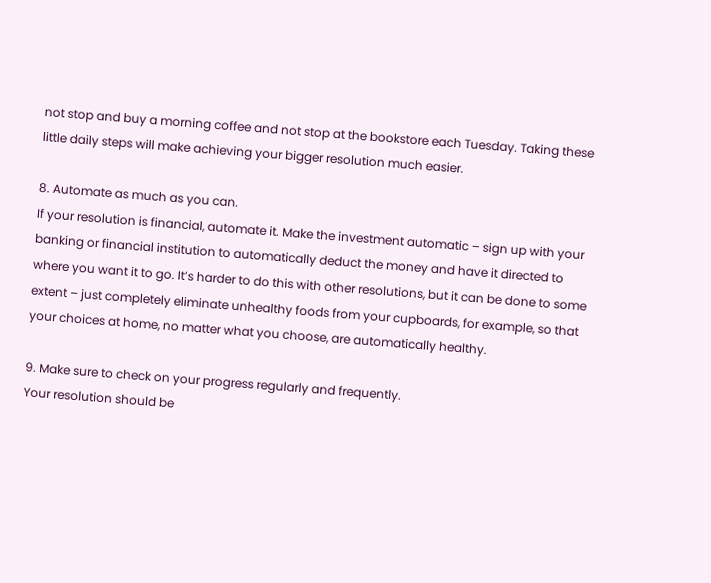not stop and buy a morning coffee and not stop at the bookstore each Tuesday. Taking these little daily steps will make achieving your bigger resolution much easier.

8. Automate as much as you can.
If your resolution is financial, automate it. Make the investment automatic – sign up with your banking or financial institution to automatically deduct the money and have it directed to where you want it to go. It’s harder to do this with other resolutions, but it can be done to some extent – just completely eliminate unhealthy foods from your cupboards, for example, so that your choices at home, no matter what you choose, are automatically healthy.

9. Make sure to check on your progress regularly and frequently.
Your resolution should be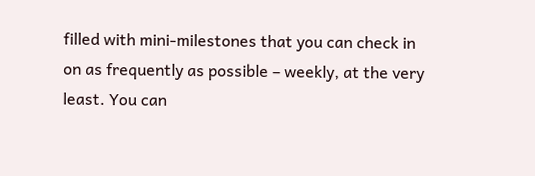filled with mini-milestones that you can check in on as frequently as possible – weekly, at the very least. You can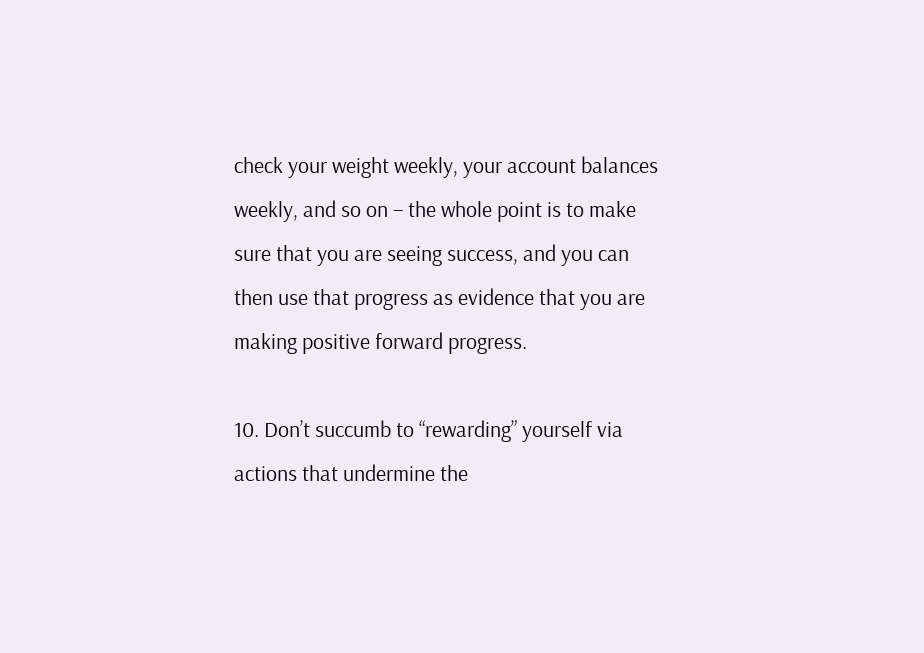check your weight weekly, your account balances weekly, and so on – the whole point is to make sure that you are seeing success, and you can then use that progress as evidence that you are making positive forward progress.

10. Don’t succumb to “rewarding” yourself via actions that undermine the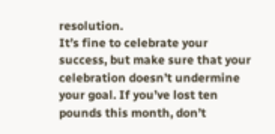resolution.
It’s fine to celebrate your success, but make sure that your celebration doesn’t undermine your goal. If you’ve lost ten pounds this month, don’t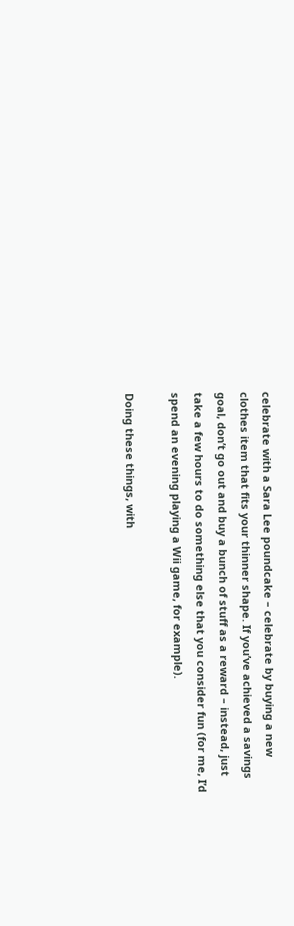celebrate with a Sara Lee poundcake – celebrate by buying a new clothes item that fits your thinner shape. If you’ve achieved a savings goal, don’t go out and buy a bunch of stuff as a reward – instead, just take a few hours to do something else that you consider fun (for me, I’d spend an evening playing a Wii game, for example).

Doing these things, with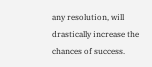any resolution, will drastically increase the chances of success.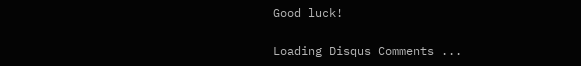Good luck!

Loading Disqus Comments ...